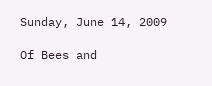Sunday, June 14, 2009

Of Bees and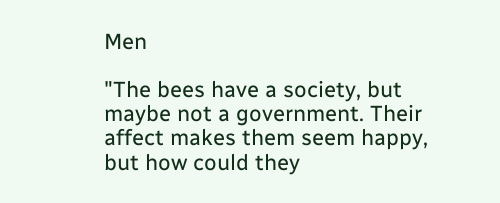Men

"The bees have a society, but maybe not a government. Their affect makes them seem happy, but how could they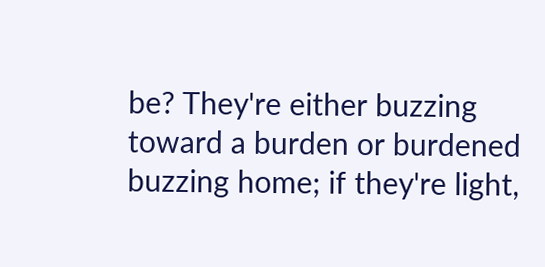be? They're either buzzing toward a burden or burdened buzzing home; if they're light,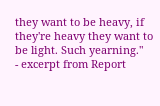they want to be heavy, if they're heavy they want to be light. Such yearning."
- excerpt from Report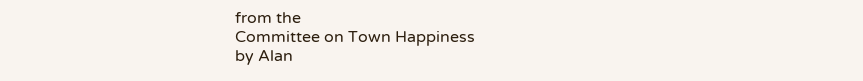from the
Committee on Town Happiness
by Alan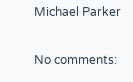Michael Parker

No comments: